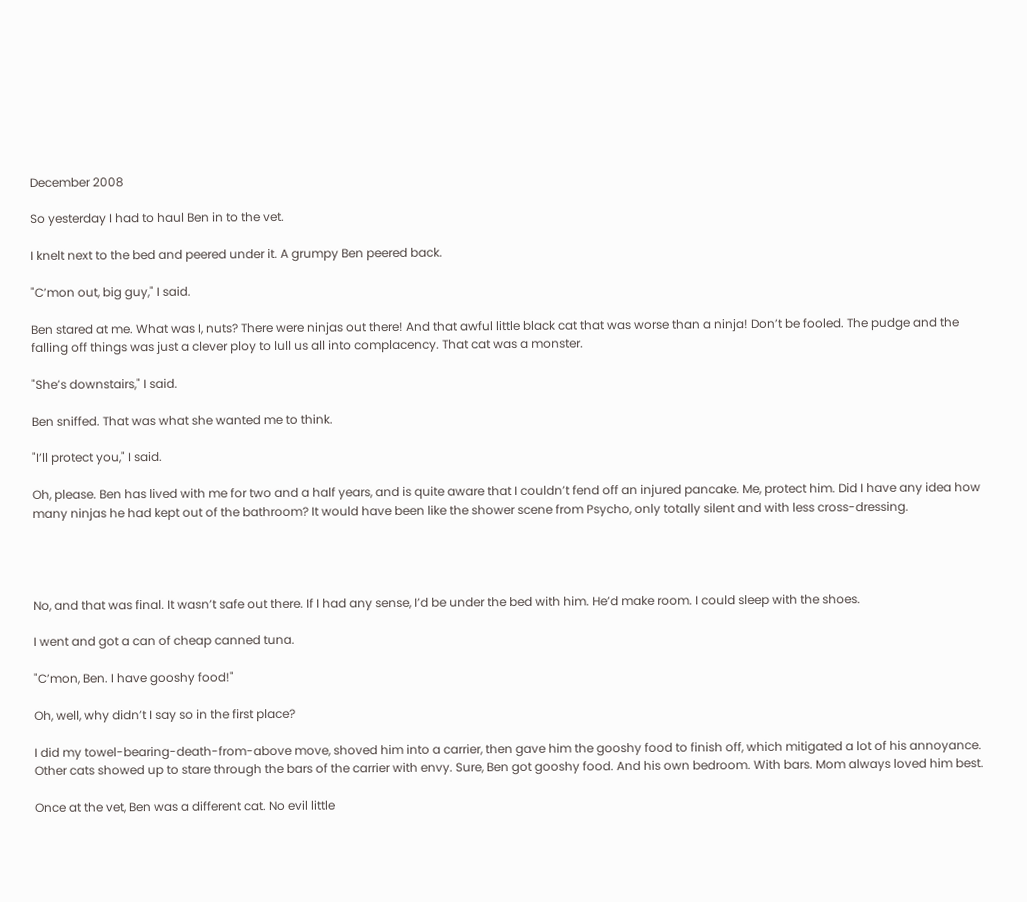December 2008

So yesterday I had to haul Ben in to the vet.

I knelt next to the bed and peered under it. A grumpy Ben peered back.

"C’mon out, big guy," I said.

Ben stared at me. What was I, nuts? There were ninjas out there! And that awful little black cat that was worse than a ninja! Don’t be fooled. The pudge and the falling off things was just a clever ploy to lull us all into complacency. That cat was a monster.

"She’s downstairs," I said.

Ben sniffed. That was what she wanted me to think.

"I’ll protect you," I said.

Oh, please. Ben has lived with me for two and a half years, and is quite aware that I couldn’t fend off an injured pancake. Me, protect him. Did I have any idea how many ninjas he had kept out of the bathroom? It would have been like the shower scene from Psycho, only totally silent and with less cross-dressing.




No, and that was final. It wasn’t safe out there. If I had any sense, I’d be under the bed with him. He’d make room. I could sleep with the shoes.

I went and got a can of cheap canned tuna.

"C’mon, Ben. I have gooshy food!"

Oh, well, why didn’t I say so in the first place?

I did my towel-bearing-death-from-above move, shoved him into a carrier, then gave him the gooshy food to finish off, which mitigated a lot of his annoyance. Other cats showed up to stare through the bars of the carrier with envy. Sure, Ben got gooshy food. And his own bedroom. With bars. Mom always loved him best.

Once at the vet, Ben was a different cat. No evil little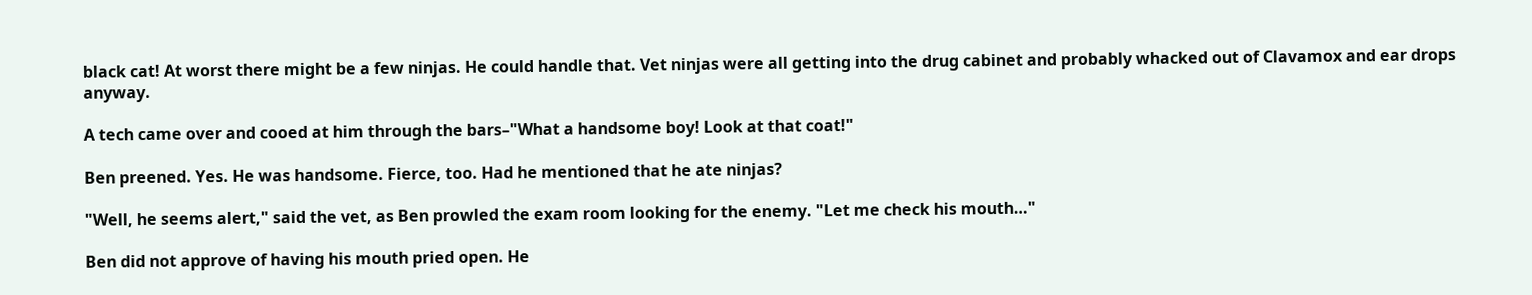black cat! At worst there might be a few ninjas. He could handle that. Vet ninjas were all getting into the drug cabinet and probably whacked out of Clavamox and ear drops anyway.

A tech came over and cooed at him through the bars–"What a handsome boy! Look at that coat!"

Ben preened. Yes. He was handsome. Fierce, too. Had he mentioned that he ate ninjas?

"Well, he seems alert," said the vet, as Ben prowled the exam room looking for the enemy. "Let me check his mouth…"

Ben did not approve of having his mouth pried open. He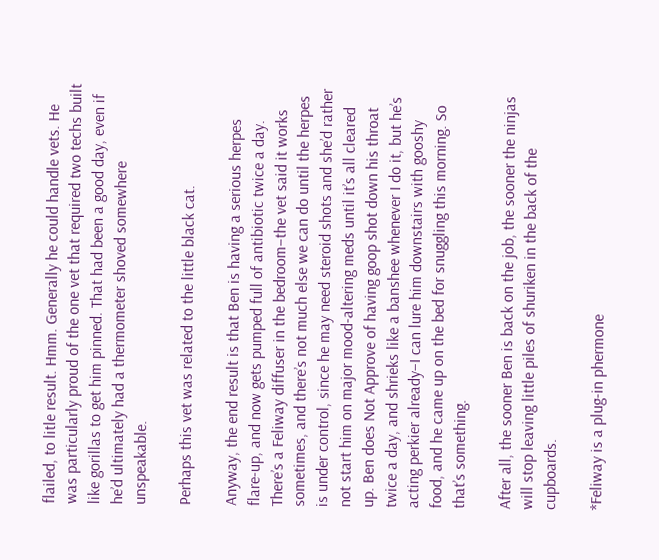flailed, to litle result. Hmm. Generally he could handle vets. He was particularly proud of the one vet that required two techs built like gorillas to get him pinned. That had been a good day, even if he’d ultimately had a thermometer shoved somewhere unspeakable.

Perhaps this vet was related to the little black cat.

Anyway, the end result is that Ben is having a serious herpes flare-up, and now gets pumped full of antibiotic twice a day. There’s a Feliway diffuser in the bedroom–the vet said it works sometimes, and there’s not much else we can do until the herpes is under control, since he may need steroid shots and she’d rather not start him on major mood-altering meds until it’s all cleared up. Ben does Not Approve of having goop shot down his throat twice a day, and shrieks like a banshee whenever I do it, but he’s acting perkier already–I can lure him downstairs with gooshy food, and he came up on the bed for snuggling this morning. So that’s something.

After all, the sooner Ben is back on the job, the sooner the ninjas will stop leaving little piles of shuriken in the back of the cupboards.

*Feliway is a plug-in phermone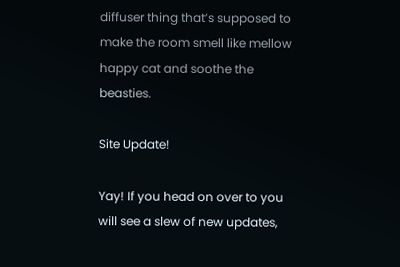diffuser thing that’s supposed to make the room smell like mellow happy cat and soothe the beasties.

Site Update!

Yay! If you head on over to you will see a slew of new updates,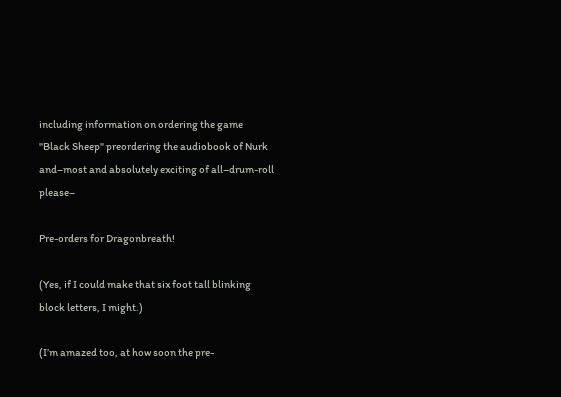including information on ordering the game "Black Sheep" preordering the audiobook of Nurk and–most and absolutely exciting of all–drum-roll please–

Pre-orders for Dragonbreath!

(Yes, if I could make that six foot tall blinking block letters, I might.)

(I’m amazed too, at how soon the pre-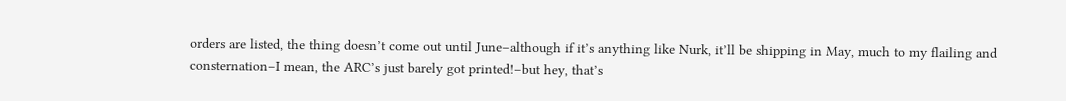orders are listed, the thing doesn’t come out until June–although if it’s anything like Nurk, it’ll be shipping in May, much to my flailing and consternation–I mean, the ARC’s just barely got printed!–but hey, that’s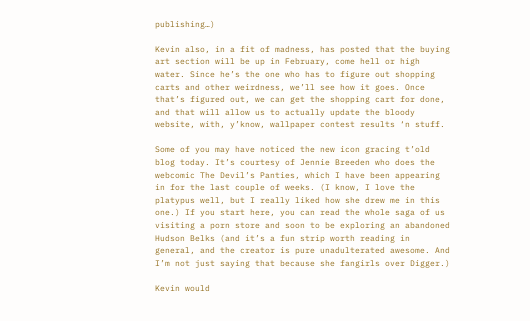publishing…)

Kevin also, in a fit of madness, has posted that the buying art section will be up in February, come hell or high water. Since he’s the one who has to figure out shopping carts and other weirdness, we’ll see how it goes. Once that’s figured out, we can get the shopping cart for done, and that will allow us to actually update the bloody website, with, y’know, wallpaper contest results ‘n stuff.

Some of you may have noticed the new icon gracing t’old blog today. It’s courtesy of Jennie Breeden who does the webcomic The Devil’s Panties, which I have been appearing in for the last couple of weeks. (I know, I love the platypus well, but I really liked how she drew me in this one.) If you start here, you can read the whole saga of us visiting a porn store and soon to be exploring an abandoned Hudson Belks (and it’s a fun strip worth reading in general, and the creator is pure unadulterated awesome. And I’m not just saying that because she fangirls over Digger.)

Kevin would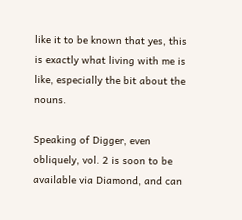like it to be known that yes, this is exactly what living with me is like, especially the bit about the nouns.

Speaking of Digger, even obliquely, vol. 2 is soon to be available via Diamond, and can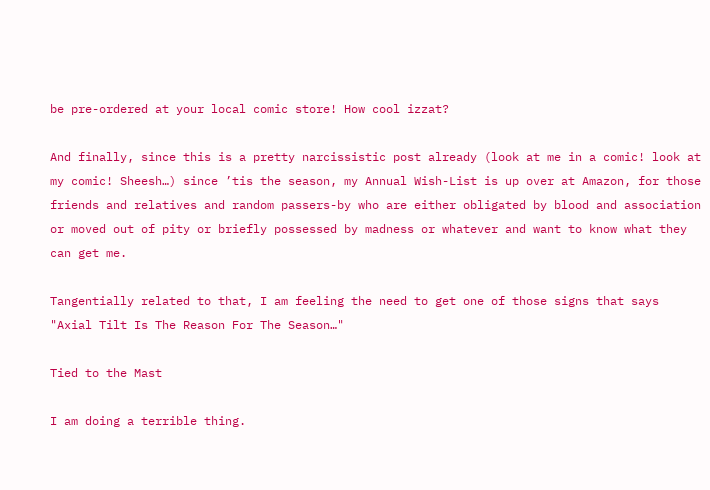be pre-ordered at your local comic store! How cool izzat?

And finally, since this is a pretty narcissistic post already (look at me in a comic! look at my comic! Sheesh…) since ’tis the season, my Annual Wish-List is up over at Amazon, for those friends and relatives and random passers-by who are either obligated by blood and association or moved out of pity or briefly possessed by madness or whatever and want to know what they can get me.

Tangentially related to that, I am feeling the need to get one of those signs that says "Axial Tilt Is The Reason For The Season…"

Tied to the Mast

I am doing a terrible thing.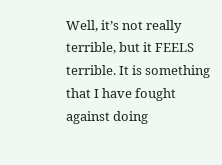Well, it’s not really terrible, but it FEELS terrible. It is something that I have fought against doing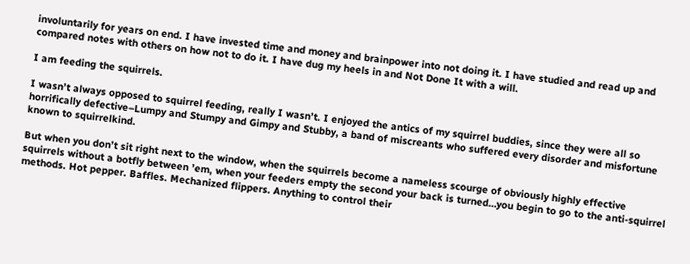involuntarily for years on end. I have invested time and money and brainpower into not doing it. I have studied and read up and compared notes with others on how not to do it. I have dug my heels in and Not Done It with a will.

I am feeding the squirrels.

I wasn’t always opposed to squirrel feeding, really I wasn’t. I enjoyed the antics of my squirrel buddies, since they were all so horrifically defective–Lumpy and Stumpy and Gimpy and Stubby, a band of miscreants who suffered every disorder and misfortune known to squirrelkind.

But when you don’t sit right next to the window, when the squirrels become a nameless scourge of obviously highly effective squirrels without a botfly between ’em, when your feeders empty the second your back is turned…you begin to go to the anti-squirrel methods. Hot pepper. Baffles. Mechanized flippers. Anything to control their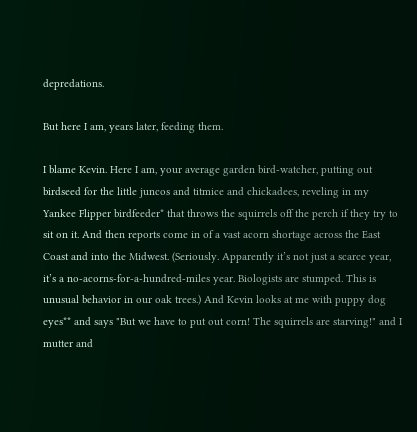depredations.

But here I am, years later, feeding them.

I blame Kevin. Here I am, your average garden bird-watcher, putting out birdseed for the little juncos and titmice and chickadees, reveling in my Yankee Flipper birdfeeder* that throws the squirrels off the perch if they try to sit on it. And then reports come in of a vast acorn shortage across the East Coast and into the Midwest. (Seriously. Apparently it’s not just a scarce year, it’s a no-acorns-for-a-hundred-miles year. Biologists are stumped. This is unusual behavior in our oak trees.) And Kevin looks at me with puppy dog eyes** and says "But we have to put out corn! The squirrels are starving!" and I mutter and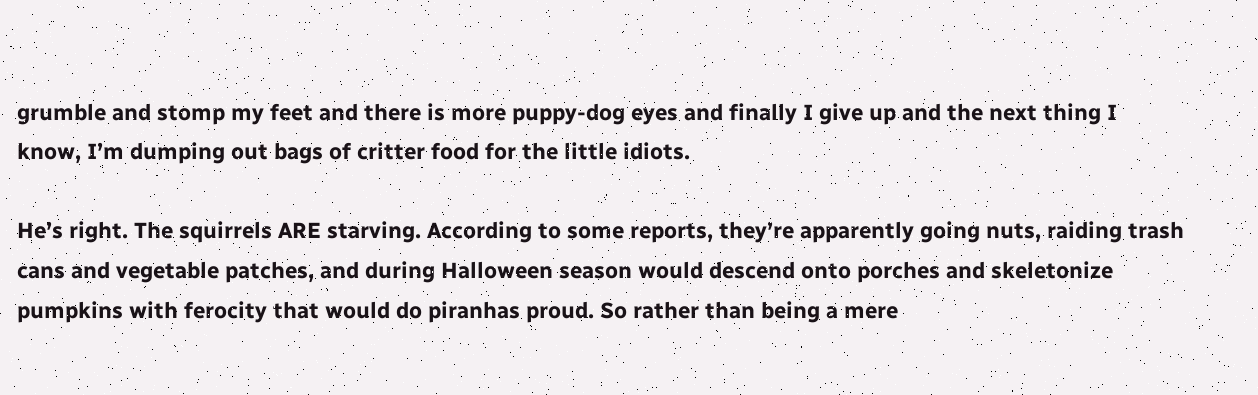grumble and stomp my feet and there is more puppy-dog eyes and finally I give up and the next thing I know, I’m dumping out bags of critter food for the little idiots.

He’s right. The squirrels ARE starving. According to some reports, they’re apparently going nuts, raiding trash cans and vegetable patches, and during Halloween season would descend onto porches and skeletonize pumpkins with ferocity that would do piranhas proud. So rather than being a mere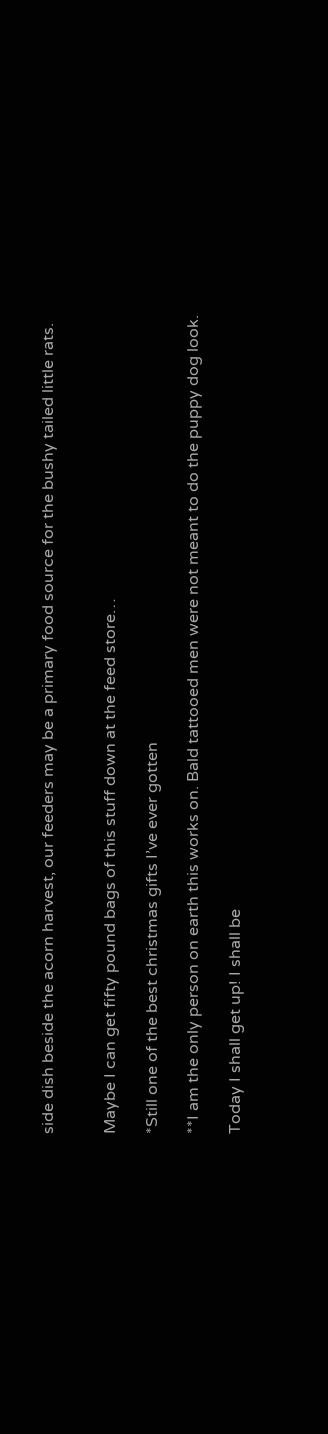side dish beside the acorn harvest, our feeders may be a primary food source for the bushy tailed little rats.


Maybe I can get fifty pound bags of this stuff down at the feed store…

*Still one of the best christmas gifts I’ve ever gotten

**I am the only person on earth this works on. Bald tattooed men were not meant to do the puppy dog look.

Today I shall get up! I shall be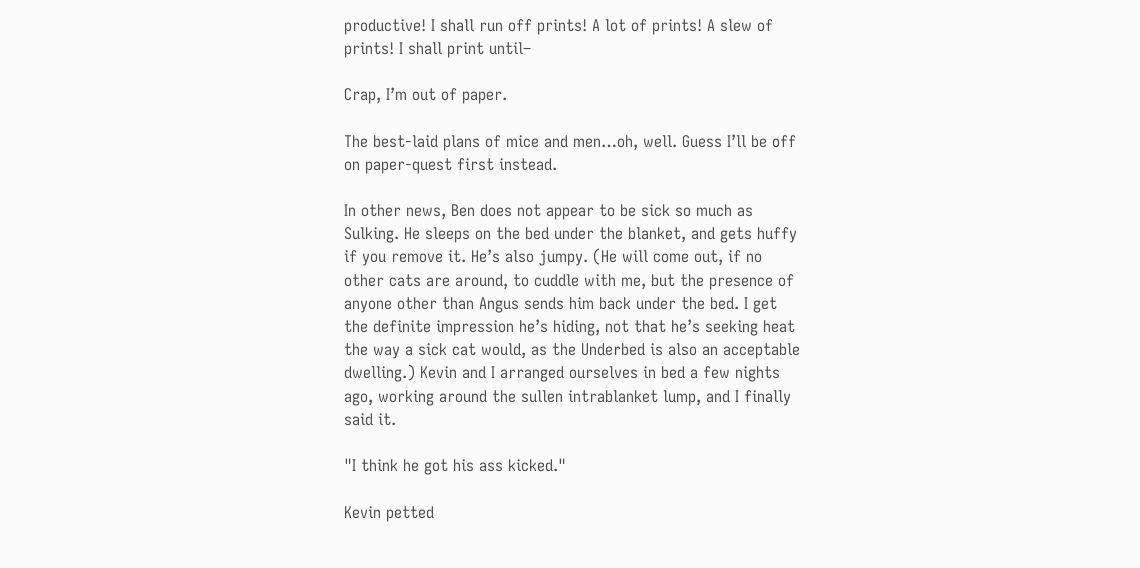productive! I shall run off prints! A lot of prints! A slew of prints! I shall print until–

Crap, I’m out of paper.

The best-laid plans of mice and men…oh, well. Guess I’ll be off on paper-quest first instead.

In other news, Ben does not appear to be sick so much as Sulking. He sleeps on the bed under the blanket, and gets huffy if you remove it. He’s also jumpy. (He will come out, if no other cats are around, to cuddle with me, but the presence of anyone other than Angus sends him back under the bed. I get the definite impression he’s hiding, not that he’s seeking heat the way a sick cat would, as the Underbed is also an acceptable dwelling.) Kevin and I arranged ourselves in bed a few nights ago, working around the sullen intrablanket lump, and I finally said it.

"I think he got his ass kicked."

Kevin petted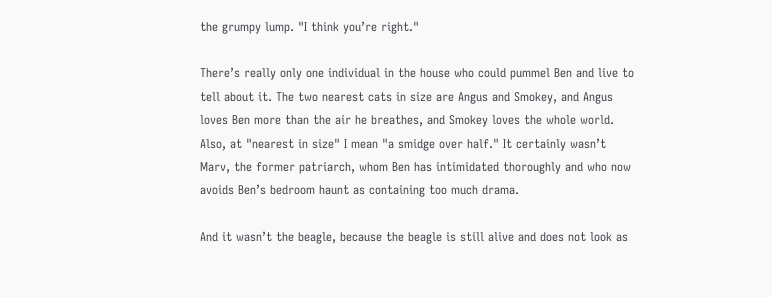the grumpy lump. "I think you’re right."

There’s really only one individual in the house who could pummel Ben and live to tell about it. The two nearest cats in size are Angus and Smokey, and Angus loves Ben more than the air he breathes, and Smokey loves the whole world. Also, at "nearest in size" I mean "a smidge over half." It certainly wasn’t Marv, the former patriarch, whom Ben has intimidated thoroughly and who now avoids Ben’s bedroom haunt as containing too much drama.

And it wasn’t the beagle, because the beagle is still alive and does not look as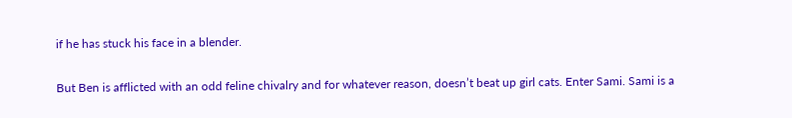if he has stuck his face in a blender.

But Ben is afflicted with an odd feline chivalry and for whatever reason, doesn’t beat up girl cats. Enter Sami. Sami is a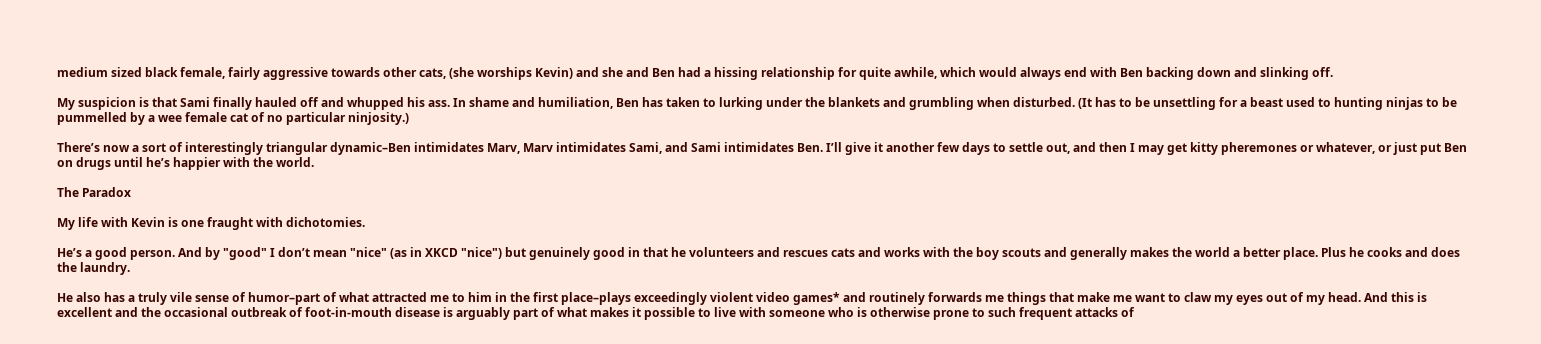medium sized black female, fairly aggressive towards other cats, (she worships Kevin) and she and Ben had a hissing relationship for quite awhile, which would always end with Ben backing down and slinking off.

My suspicion is that Sami finally hauled off and whupped his ass. In shame and humiliation, Ben has taken to lurking under the blankets and grumbling when disturbed. (It has to be unsettling for a beast used to hunting ninjas to be pummelled by a wee female cat of no particular ninjosity.)

There’s now a sort of interestingly triangular dynamic–Ben intimidates Marv, Marv intimidates Sami, and Sami intimidates Ben. I’ll give it another few days to settle out, and then I may get kitty pheremones or whatever, or just put Ben on drugs until he’s happier with the world.

The Paradox

My life with Kevin is one fraught with dichotomies.

He’s a good person. And by "good" I don’t mean "nice" (as in XKCD "nice") but genuinely good in that he volunteers and rescues cats and works with the boy scouts and generally makes the world a better place. Plus he cooks and does the laundry.

He also has a truly vile sense of humor–part of what attracted me to him in the first place–plays exceedingly violent video games* and routinely forwards me things that make me want to claw my eyes out of my head. And this is excellent and the occasional outbreak of foot-in-mouth disease is arguably part of what makes it possible to live with someone who is otherwise prone to such frequent attacks of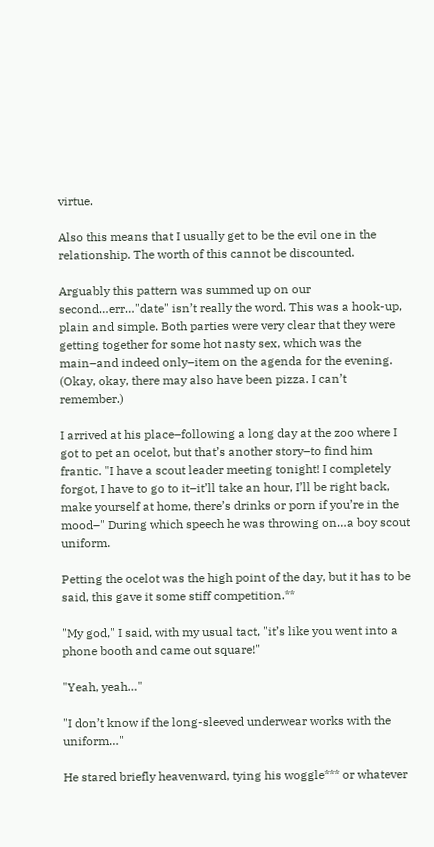virtue.

Also this means that I usually get to be the evil one in the relationship. The worth of this cannot be discounted.

Arguably this pattern was summed up on our second…err…"date" isn’t really the word. This was a hook-up, plain and simple. Both parties were very clear that they were getting together for some hot nasty sex, which was the main–and indeed only–item on the agenda for the evening. (Okay, okay, there may also have been pizza. I can’t remember.)

I arrived at his place–following a long day at the zoo where I got to pet an ocelot, but that’s another story–to find him frantic. "I have a scout leader meeting tonight! I completely forgot, I have to go to it–it’ll take an hour, I’ll be right back, make yourself at home, there’s drinks or porn if you’re in the mood–" During which speech he was throwing on…a boy scout uniform.

Petting the ocelot was the high point of the day, but it has to be said, this gave it some stiff competition.**

"My god," I said, with my usual tact, "it’s like you went into a phone booth and came out square!"

"Yeah, yeah…"

"I don’t know if the long-sleeved underwear works with the uniform…"

He stared briefly heavenward, tying his woggle*** or whatever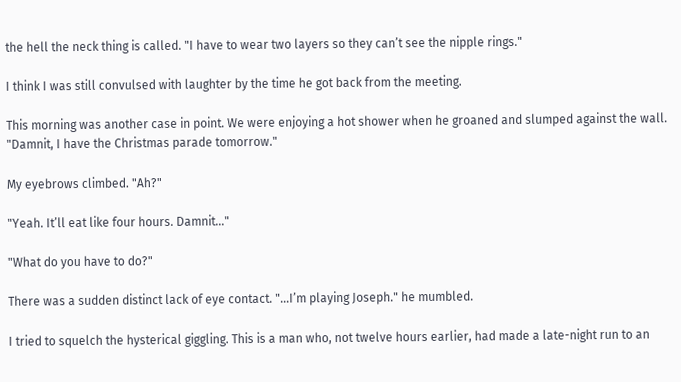the hell the neck thing is called. "I have to wear two layers so they can’t see the nipple rings."

I think I was still convulsed with laughter by the time he got back from the meeting.

This morning was another case in point. We were enjoying a hot shower when he groaned and slumped against the wall. "Damnit, I have the Christmas parade tomorrow."

My eyebrows climbed. "Ah?"

"Yeah. It’ll eat like four hours. Damnit…"

"What do you have to do?"

There was a sudden distinct lack of eye contact. "…I’m playing Joseph." he mumbled.

I tried to squelch the hysterical giggling. This is a man who, not twelve hours earlier, had made a late-night run to an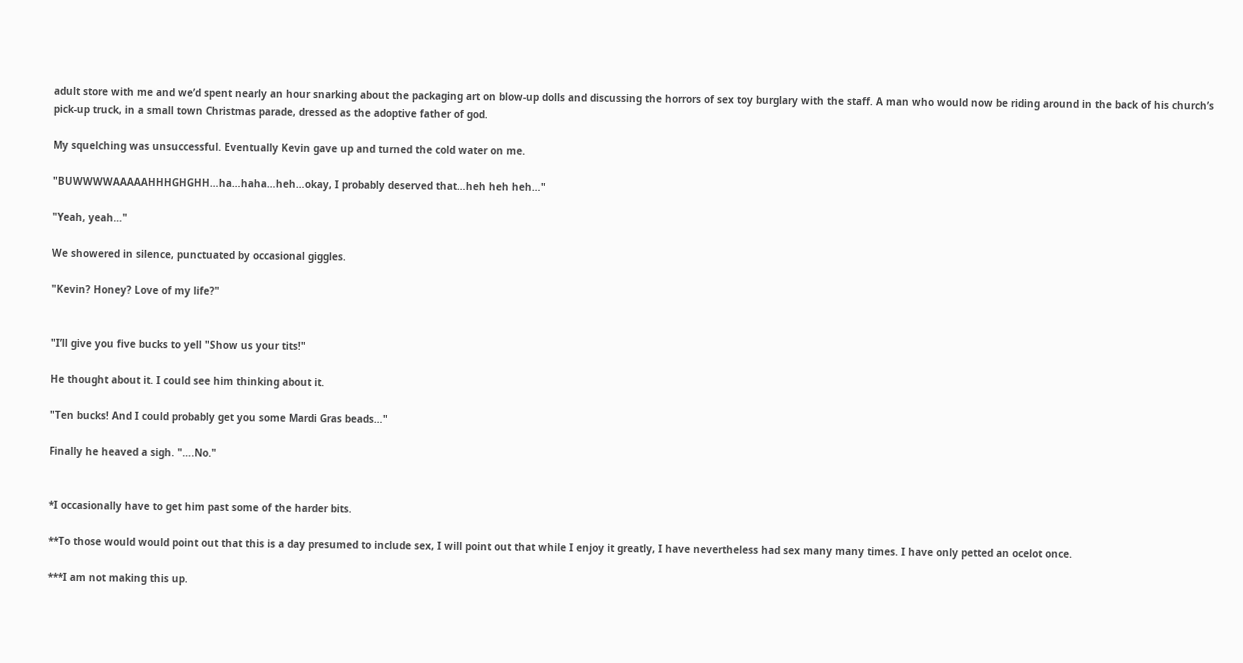adult store with me and we’d spent nearly an hour snarking about the packaging art on blow-up dolls and discussing the horrors of sex toy burglary with the staff. A man who would now be riding around in the back of his church’s pick-up truck, in a small town Christmas parade, dressed as the adoptive father of god.

My squelching was unsuccessful. Eventually Kevin gave up and turned the cold water on me.

"BUWWWWAAAAAHHHGHGHH…ha…haha…heh…okay, I probably deserved that…heh heh heh…"

"Yeah, yeah…"

We showered in silence, punctuated by occasional giggles.

"Kevin? Honey? Love of my life?"


"I’ll give you five bucks to yell "Show us your tits!"

He thought about it. I could see him thinking about it.

"Ten bucks! And I could probably get you some Mardi Gras beads…"

Finally he heaved a sigh. "….No."


*I occasionally have to get him past some of the harder bits.

**To those would would point out that this is a day presumed to include sex, I will point out that while I enjoy it greatly, I have nevertheless had sex many many times. I have only petted an ocelot once.

***I am not making this up.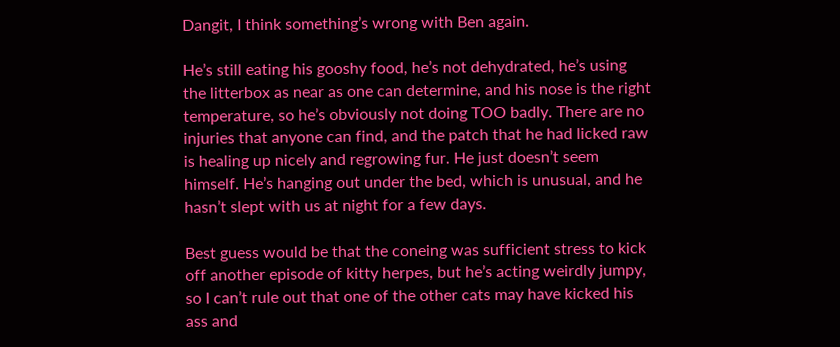Dangit, I think something’s wrong with Ben again.

He’s still eating his gooshy food, he’s not dehydrated, he’s using the litterbox as near as one can determine, and his nose is the right temperature, so he’s obviously not doing TOO badly. There are no injuries that anyone can find, and the patch that he had licked raw is healing up nicely and regrowing fur. He just doesn’t seem himself. He’s hanging out under the bed, which is unusual, and he hasn’t slept with us at night for a few days.

Best guess would be that the coneing was sufficient stress to kick off another episode of kitty herpes, but he’s acting weirdly jumpy, so I can’t rule out that one of the other cats may have kicked his ass and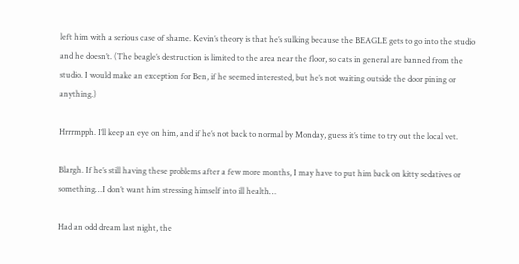left him with a serious case of shame. Kevin’s theory is that he’s sulking because the BEAGLE gets to go into the studio and he doesn’t. (The beagle’s destruction is limited to the area near the floor, so cats in general are banned from the studio. I would make an exception for Ben, if he seemed interested, but he’s not waiting outside the door pining or anything.)

Hrrrmpph. I’ll keep an eye on him, and if he’s not back to normal by Monday, guess it’s time to try out the local vet.

Blargh. If he’s still having these problems after a few more months, I may have to put him back on kitty sedatives or something…I don’t want him stressing himself into ill health…

Had an odd dream last night, the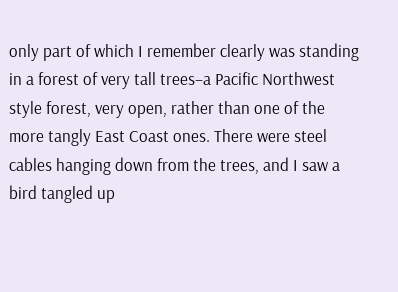only part of which I remember clearly was standing in a forest of very tall trees–a Pacific Northwest style forest, very open, rather than one of the more tangly East Coast ones. There were steel cables hanging down from the trees, and I saw a bird tangled up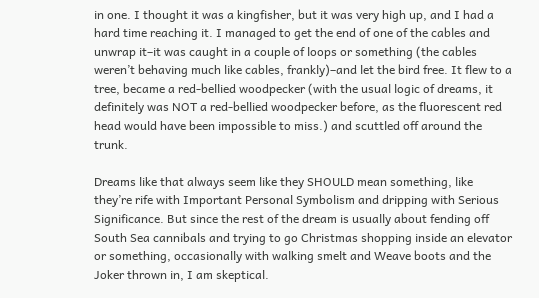in one. I thought it was a kingfisher, but it was very high up, and I had a hard time reaching it. I managed to get the end of one of the cables and unwrap it–it was caught in a couple of loops or something (the cables weren’t behaving much like cables, frankly)–and let the bird free. It flew to a tree, became a red-bellied woodpecker (with the usual logic of dreams, it definitely was NOT a red-bellied woodpecker before, as the fluorescent red head would have been impossible to miss.) and scuttled off around the trunk.

Dreams like that always seem like they SHOULD mean something, like they’re rife with Important Personal Symbolism and dripping with Serious Significance. But since the rest of the dream is usually about fending off South Sea cannibals and trying to go Christmas shopping inside an elevator or something, occasionally with walking smelt and Weave boots and the Joker thrown in, I am skeptical.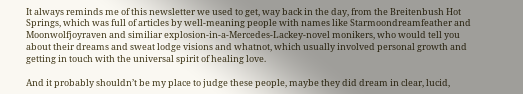It always reminds me of this newsletter we used to get, way back in the day, from the Breitenbush Hot Springs, which was full of articles by well-meaning people with names like Starmoondreamfeather and Moonwolfjoyraven and similiar explosion-in-a-Mercedes-Lackey-novel monikers, who would tell you about their dreams and sweat lodge visions and whatnot, which usually involved personal growth and getting in touch with the universal spirit of healing love.

And it probably shouldn’t be my place to judge these people, maybe they did dream in clear, lucid,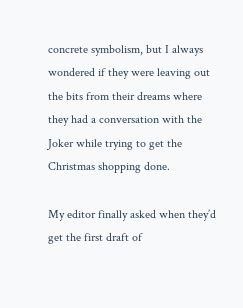concrete symbolism, but I always wondered if they were leaving out the bits from their dreams where they had a conversation with the Joker while trying to get the Christmas shopping done.

My editor finally asked when they’d get the first draft of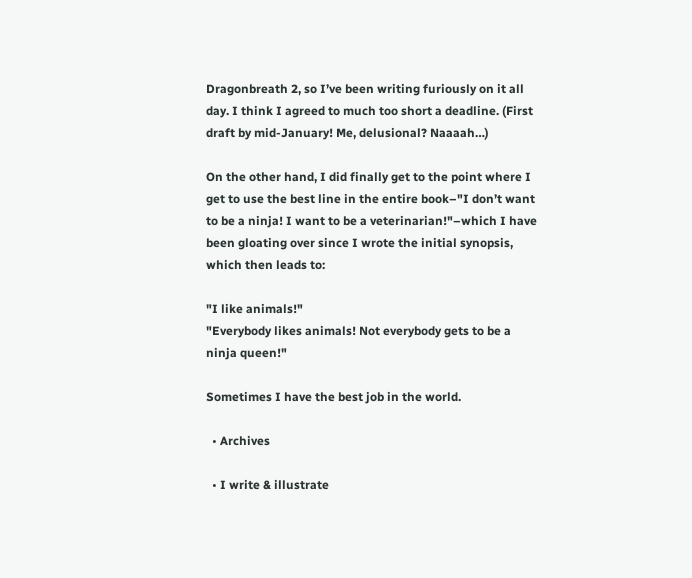Dragonbreath 2, so I’ve been writing furiously on it all day. I think I agreed to much too short a deadline. (First draft by mid-January! Me, delusional? Naaaah…)

On the other hand, I did finally get to the point where I get to use the best line in the entire book–"I don’t want to be a ninja! I want to be a veterinarian!"–which I have been gloating over since I wrote the initial synopsis, which then leads to:

"I like animals!"
"Everybody likes animals! Not everybody gets to be a ninja queen!"

Sometimes I have the best job in the world.

  • Archives

  • I write & illustrate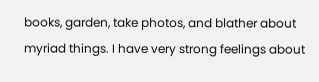books, garden, take photos, and blather about myriad things. I have very strong feelings about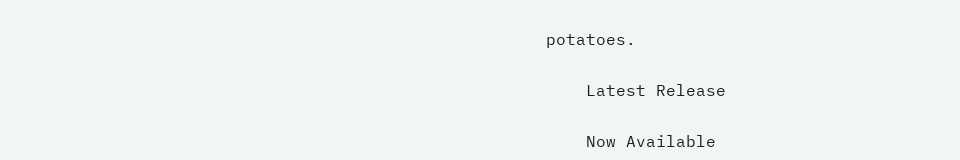potatoes.

    Latest Release

    Now Available